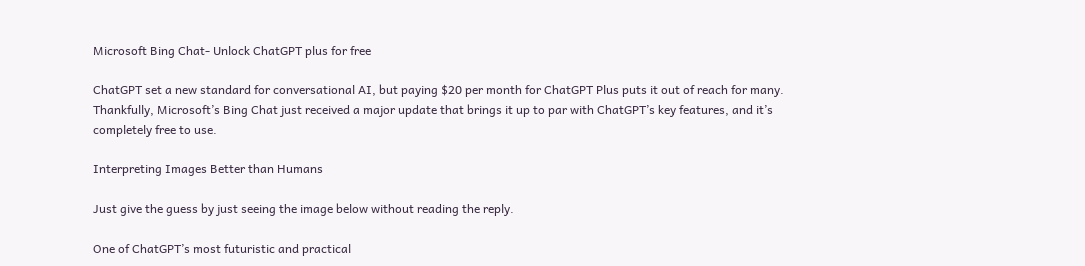Microsoft Bing Chat- Unlock ChatGPT plus for free

ChatGPT set a new standard for conversational AI, but paying $20 per month for ChatGPT Plus puts it out of reach for many. Thankfully, Microsoft’s Bing Chat just received a major update that brings it up to par with ChatGPT’s key features, and it’s completely free to use.

Interpreting Images Better than Humans

Just give the guess by just seeing the image below without reading the reply.

One of ChatGPT’s most futuristic and practical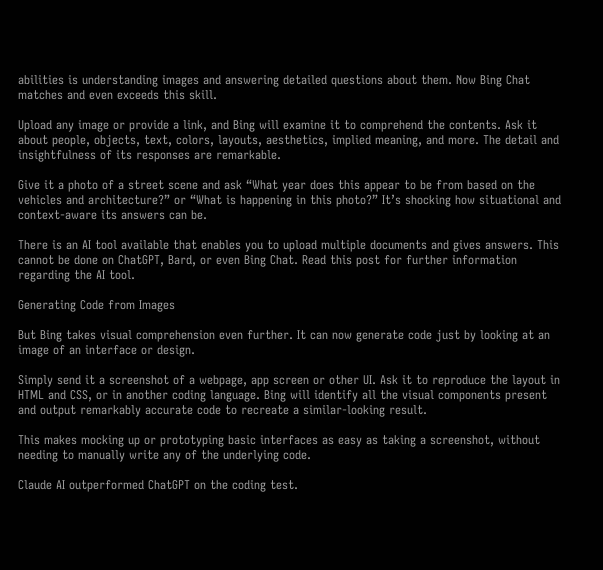abilities is understanding images and answering detailed questions about them. Now Bing Chat matches and even exceeds this skill.

Upload any image or provide a link, and Bing will examine it to comprehend the contents. Ask it about people, objects, text, colors, layouts, aesthetics, implied meaning, and more. The detail and insightfulness of its responses are remarkable.

Give it a photo of a street scene and ask “What year does this appear to be from based on the vehicles and architecture?” or “What is happening in this photo?” It’s shocking how situational and context-aware its answers can be.

There is an AI tool available that enables you to upload multiple documents and gives answers. This cannot be done on ChatGPT, Bard, or even Bing Chat. Read this post for further information regarding the AI tool.

Generating Code from Images

But Bing takes visual comprehension even further. It can now generate code just by looking at an image of an interface or design.

Simply send it a screenshot of a webpage, app screen or other UI. Ask it to reproduce the layout in HTML and CSS, or in another coding language. Bing will identify all the visual components present and output remarkably accurate code to recreate a similar-looking result.

This makes mocking up or prototyping basic interfaces as easy as taking a screenshot, without needing to manually write any of the underlying code.

Claude AI outperformed ChatGPT on the coding test.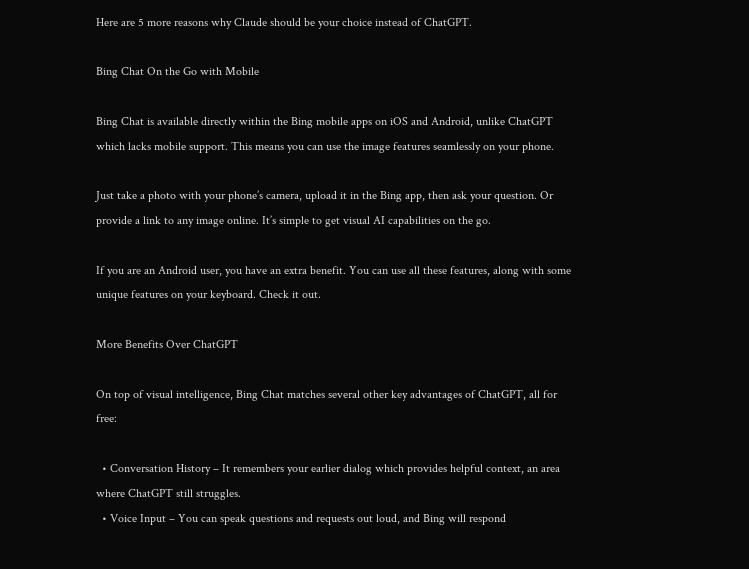Here are 5 more reasons why Claude should be your choice instead of ChatGPT.

Bing Chat On the Go with Mobile

Bing Chat is available directly within the Bing mobile apps on iOS and Android, unlike ChatGPT which lacks mobile support. This means you can use the image features seamlessly on your phone.

Just take a photo with your phone’s camera, upload it in the Bing app, then ask your question. Or provide a link to any image online. It’s simple to get visual AI capabilities on the go.

If you are an Android user, you have an extra benefit. You can use all these features, along with some unique features on your keyboard. Check it out.

More Benefits Over ChatGPT

On top of visual intelligence, Bing Chat matches several other key advantages of ChatGPT, all for free:

  • Conversation History – It remembers your earlier dialog which provides helpful context, an area where ChatGPT still struggles.
  • Voice Input – You can speak questions and requests out loud, and Bing will respond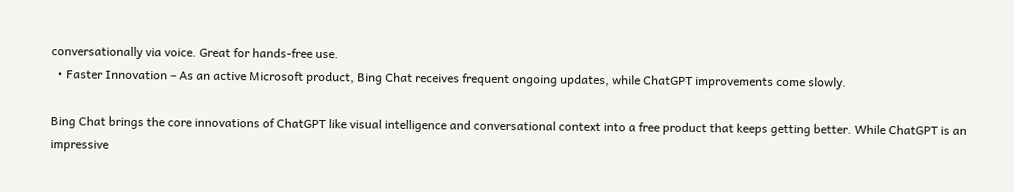conversationally via voice. Great for hands-free use.
  • Faster Innovation – As an active Microsoft product, Bing Chat receives frequent ongoing updates, while ChatGPT improvements come slowly.

Bing Chat brings the core innovations of ChatGPT like visual intelligence and conversational context into a free product that keeps getting better. While ChatGPT is an impressive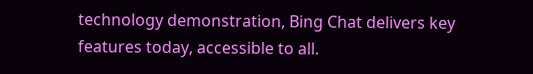technology demonstration, Bing Chat delivers key features today, accessible to all.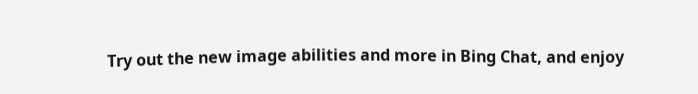Try out the new image abilities and more in Bing Chat, and enjoy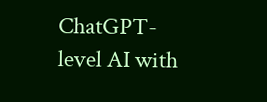ChatGPT-level AI with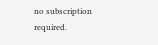no subscription required.